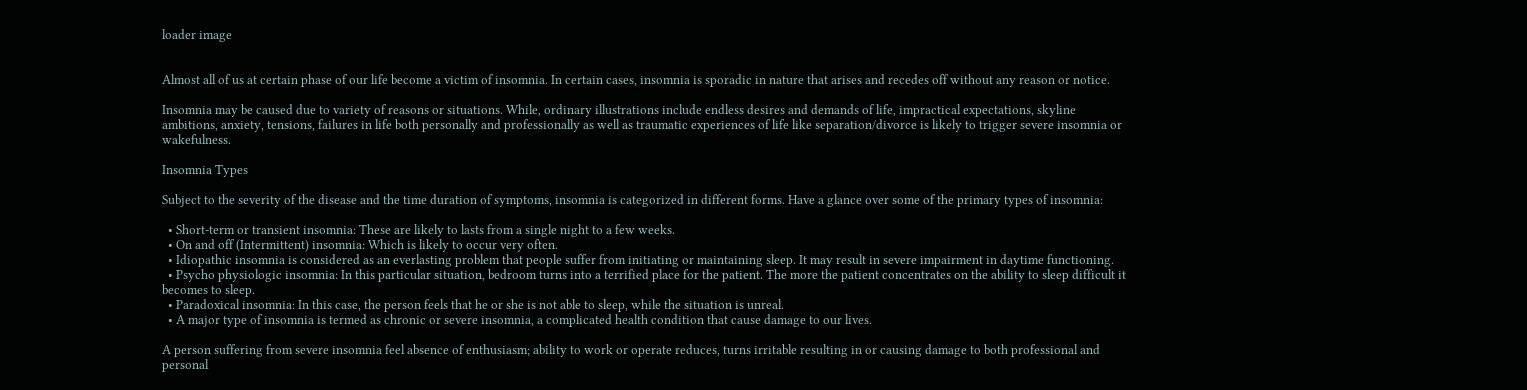loader image


Almost all of us at certain phase of our life become a victim of insomnia. In certain cases, insomnia is sporadic in nature that arises and recedes off without any reason or notice.

Insomnia may be caused due to variety of reasons or situations. While, ordinary illustrations include endless desires and demands of life, impractical expectations, skyline ambitions, anxiety, tensions, failures in life both personally and professionally as well as traumatic experiences of life like separation/divorce is likely to trigger severe insomnia or wakefulness.

Insomnia Types

Subject to the severity of the disease and the time duration of symptoms, insomnia is categorized in different forms. Have a glance over some of the primary types of insomnia:

  • Short-term or transient insomnia: These are likely to lasts from a single night to a few weeks.
  • On and off (Intermittent) insomnia: Which is likely to occur very often.
  • Idiopathic insomnia is considered as an everlasting problem that people suffer from initiating or maintaining sleep. It may result in severe impairment in daytime functioning.
  • Psycho physiologic insomnia: In this particular situation, bedroom turns into a terrified place for the patient. The more the patient concentrates on the ability to sleep difficult it becomes to sleep.
  • Paradoxical insomnia: In this case, the person feels that he or she is not able to sleep, while the situation is unreal.
  • A major type of insomnia is termed as chronic or severe insomnia, a complicated health condition that cause damage to our lives.

A person suffering from severe insomnia feel absence of enthusiasm; ability to work or operate reduces, turns irritable resulting in or causing damage to both professional and personal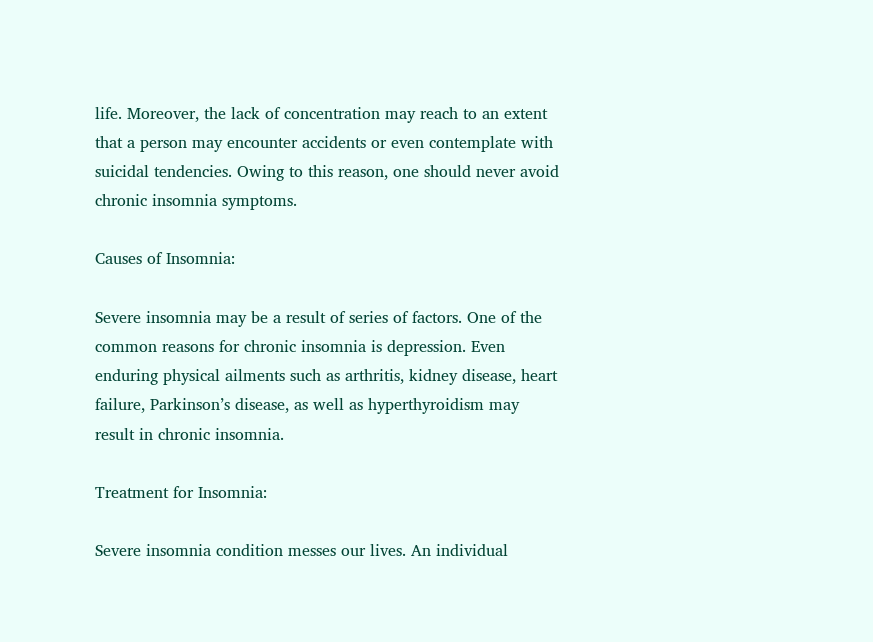life. Moreover, the lack of concentration may reach to an extent that a person may encounter accidents or even contemplate with suicidal tendencies. Owing to this reason, one should never avoid chronic insomnia symptoms.

Causes of Insomnia:

Severe insomnia may be a result of series of factors. One of the common reasons for chronic insomnia is depression. Even enduring physical ailments such as arthritis, kidney disease, heart failure, Parkinson’s disease, as well as hyperthyroidism may result in chronic insomnia.

Treatment for Insomnia:

Severe insomnia condition messes our lives. An individual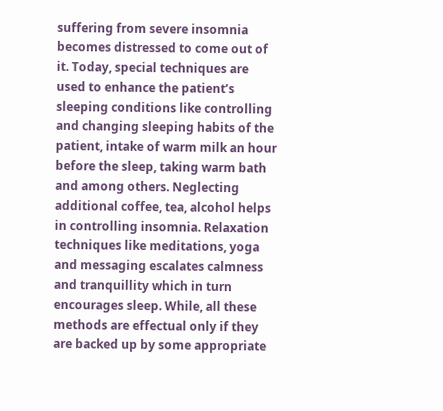suffering from severe insomnia becomes distressed to come out of it. Today, special techniques are used to enhance the patient’s sleeping conditions like controlling and changing sleeping habits of the patient, intake of warm milk an hour before the sleep, taking warm bath and among others. Neglecting additional coffee, tea, alcohol helps in controlling insomnia. Relaxation techniques like meditations, yoga and messaging escalates calmness and tranquillity which in turn encourages sleep. While, all these methods are effectual only if they are backed up by some appropriate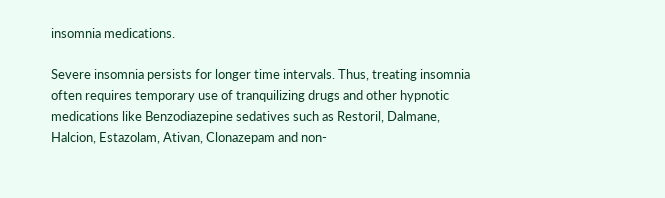insomnia medications.

Severe insomnia persists for longer time intervals. Thus, treating insomnia often requires temporary use of tranquilizing drugs and other hypnotic medications like Benzodiazepine sedatives such as Restoril, Dalmane, Halcion, Estazolam, Ativan, Clonazepam and non-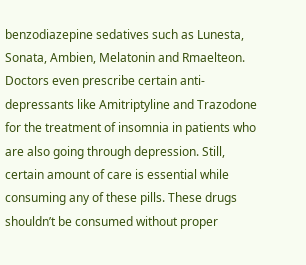benzodiazepine sedatives such as Lunesta, Sonata, Ambien, Melatonin and Rmaelteon. Doctors even prescribe certain anti-depressants like Amitriptyline and Trazodone for the treatment of insomnia in patients who are also going through depression. Still, certain amount of care is essential while consuming any of these pills. These drugs shouldn’t be consumed without proper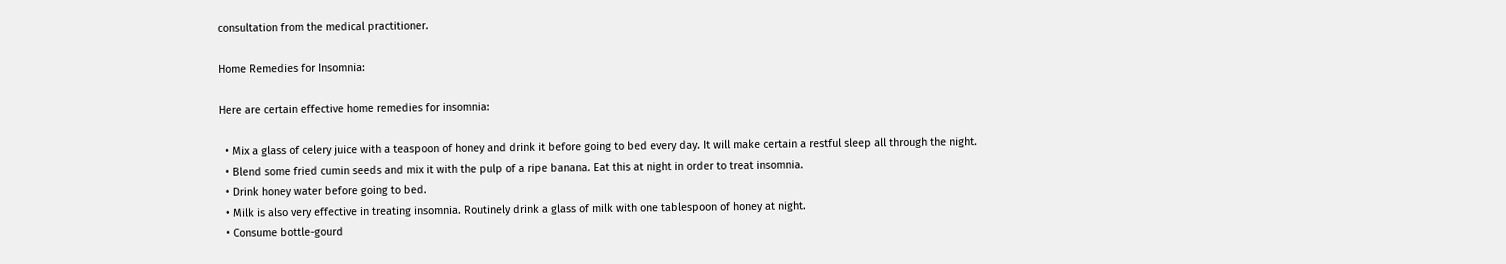consultation from the medical practitioner.

Home Remedies for Insomnia:

Here are certain effective home remedies for insomnia:

  • Mix a glass of celery juice with a teaspoon of honey and drink it before going to bed every day. It will make certain a restful sleep all through the night.
  • Blend some fried cumin seeds and mix it with the pulp of a ripe banana. Eat this at night in order to treat insomnia.
  • Drink honey water before going to bed.
  • Milk is also very effective in treating insomnia. Routinely drink a glass of milk with one tablespoon of honey at night.
  • Consume bottle-gourd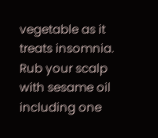vegetable as it treats insomnia. Rub your scalp with sesame oil including one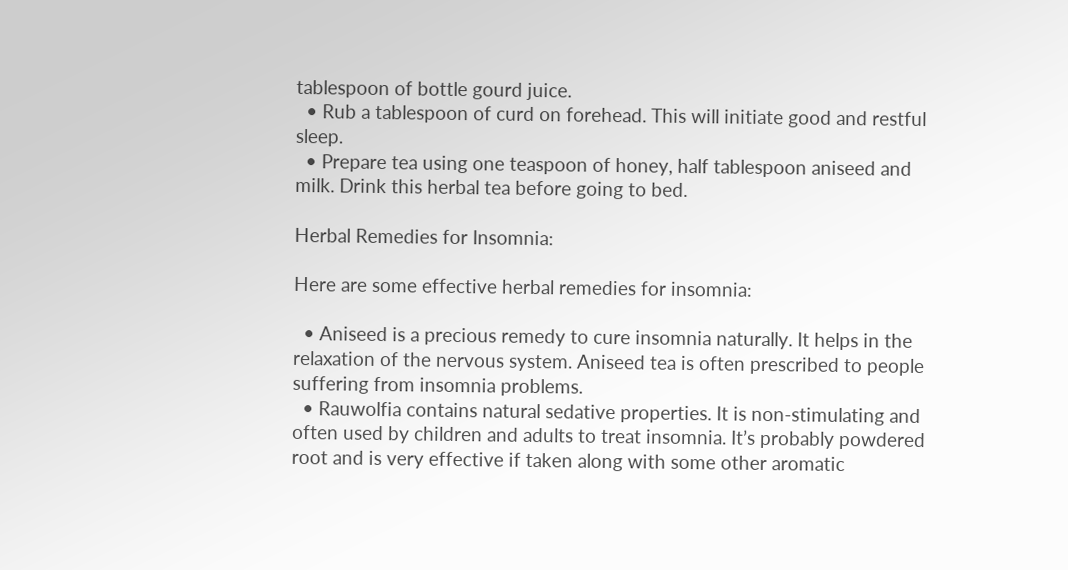tablespoon of bottle gourd juice.
  • Rub a tablespoon of curd on forehead. This will initiate good and restful sleep.
  • Prepare tea using one teaspoon of honey, half tablespoon aniseed and milk. Drink this herbal tea before going to bed.

Herbal Remedies for Insomnia:

Here are some effective herbal remedies for insomnia:

  • Aniseed is a precious remedy to cure insomnia naturally. It helps in the relaxation of the nervous system. Aniseed tea is often prescribed to people suffering from insomnia problems.
  • Rauwolfia contains natural sedative properties. It is non-stimulating and often used by children and adults to treat insomnia. It’s probably powdered root and is very effective if taken along with some other aromatic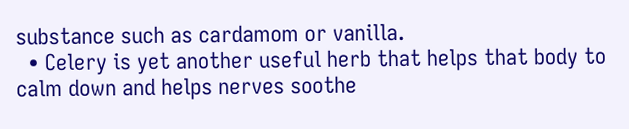substance such as cardamom or vanilla.
  • Celery is yet another useful herb that helps that body to calm down and helps nerves soothe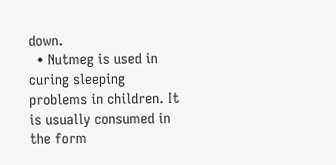down.
  • Nutmeg is used in curing sleeping problems in children. It is usually consumed in the form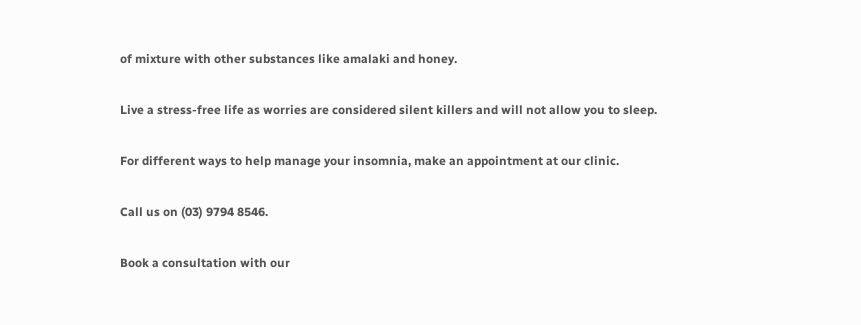of mixture with other substances like amalaki and honey.

Live a stress-free life as worries are considered silent killers and will not allow you to sleep.

For different ways to help manage your insomnia, make an appointment at our clinic.

Call us on (03) 9794 8546.

Book a consultation with our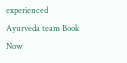experienced Ayurveda team Book Now